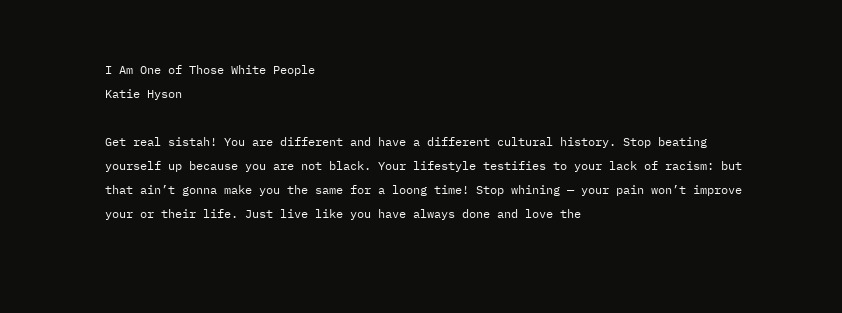I Am One of Those White People
Katie Hyson

Get real sistah! You are different and have a different cultural history. Stop beating yourself up because you are not black. Your lifestyle testifies to your lack of racism: but that ain’t gonna make you the same for a loong time! Stop whining — your pain won’t improve your or their life. Just live like you have always done and love the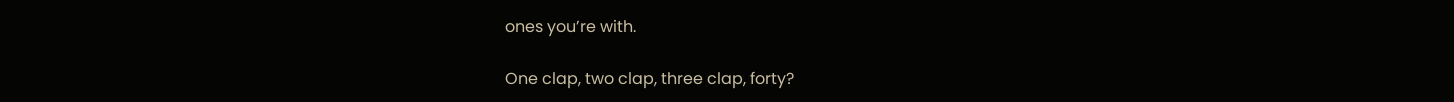ones you’re with.

One clap, two clap, three clap, forty?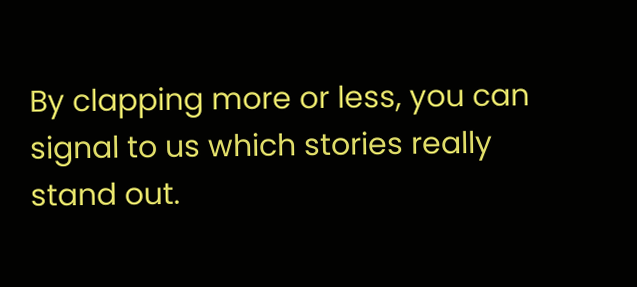By clapping more or less, you can signal to us which stories really stand out.